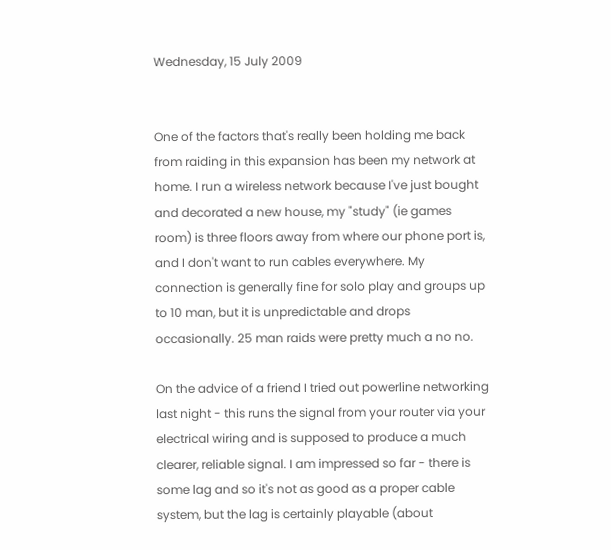Wednesday, 15 July 2009


One of the factors that's really been holding me back from raiding in this expansion has been my network at home. I run a wireless network because I've just bought and decorated a new house, my "study" (ie games room) is three floors away from where our phone port is, and I don't want to run cables everywhere. My connection is generally fine for solo play and groups up to 10 man, but it is unpredictable and drops occasionally. 25 man raids were pretty much a no no.

On the advice of a friend I tried out powerline networking last night - this runs the signal from your router via your electrical wiring and is supposed to produce a much clearer, reliable signal. I am impressed so far - there is some lag and so it's not as good as a proper cable system, but the lag is certainly playable (about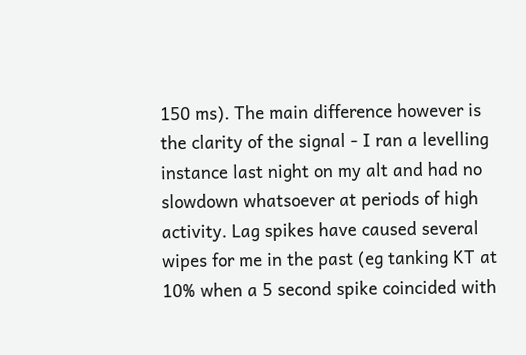150 ms). The main difference however is the clarity of the signal - I ran a levelling instance last night on my alt and had no slowdown whatsoever at periods of high activity. Lag spikes have caused several wipes for me in the past (eg tanking KT at 10% when a 5 second spike coincided with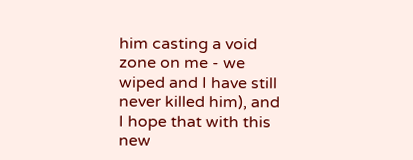him casting a void zone on me - we wiped and I have still never killed him), and I hope that with this new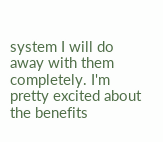system I will do away with them completely. I'm pretty excited about the benefits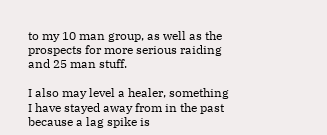to my 10 man group, as well as the prospects for more serious raiding and 25 man stuff.

I also may level a healer, something I have stayed away from in the past because a lag spike is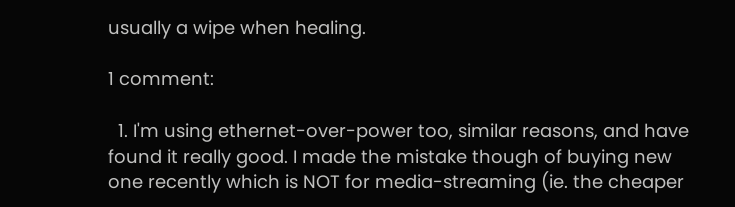usually a wipe when healing.

1 comment:

  1. I'm using ethernet-over-power too, similar reasons, and have found it really good. I made the mistake though of buying new one recently which is NOT for media-streaming (ie. the cheaper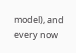model), and every now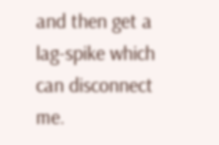and then get a lag-spike which can disconnect me.